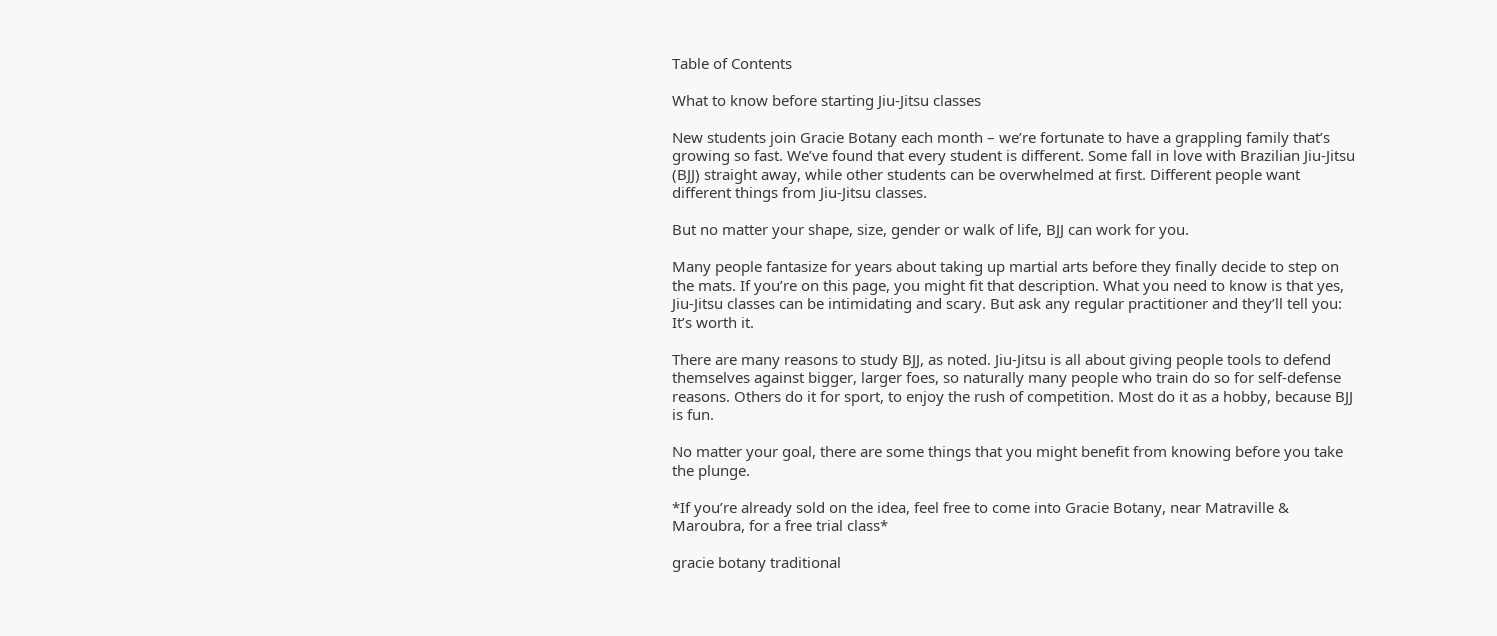Table of Contents

What to know before starting Jiu-Jitsu classes

New students join Gracie Botany each month – we’re fortunate to have a grappling family that’s growing so fast. We’ve found that every student is different. Some fall in love with Brazilian Jiu-Jitsu (BJJ) straight away, while other students can be overwhelmed at first. Different people want different things from Jiu-Jitsu classes.

But no matter your shape, size, gender or walk of life, BJJ can work for you.

Many people fantasize for years about taking up martial arts before they finally decide to step on the mats. If you’re on this page, you might fit that description. What you need to know is that yes, Jiu-Jitsu classes can be intimidating and scary. But ask any regular practitioner and they’ll tell you: It’s worth it.

There are many reasons to study BJJ, as noted. Jiu-Jitsu is all about giving people tools to defend themselves against bigger, larger foes, so naturally many people who train do so for self-defense reasons. Others do it for sport, to enjoy the rush of competition. Most do it as a hobby, because BJJ is fun.

No matter your goal, there are some things that you might benefit from knowing before you take the plunge.

*If you’re already sold on the idea, feel free to come into Gracie Botany, near Matraville & Maroubra, for a free trial class*

gracie botany traditional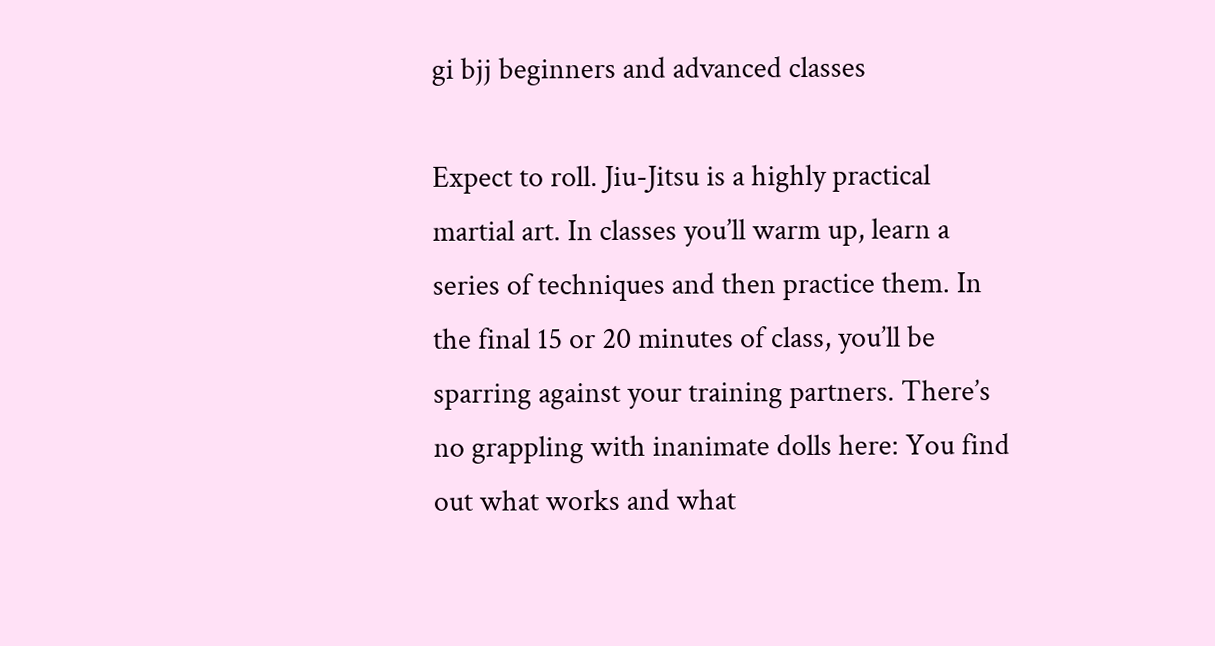gi bjj beginners and advanced classes

Expect to roll. Jiu-Jitsu is a highly practical martial art. In classes you’ll warm up, learn a series of techniques and then practice them. In the final 15 or 20 minutes of class, you’ll be sparring against your training partners. There’s no grappling with inanimate dolls here: You find out what works and what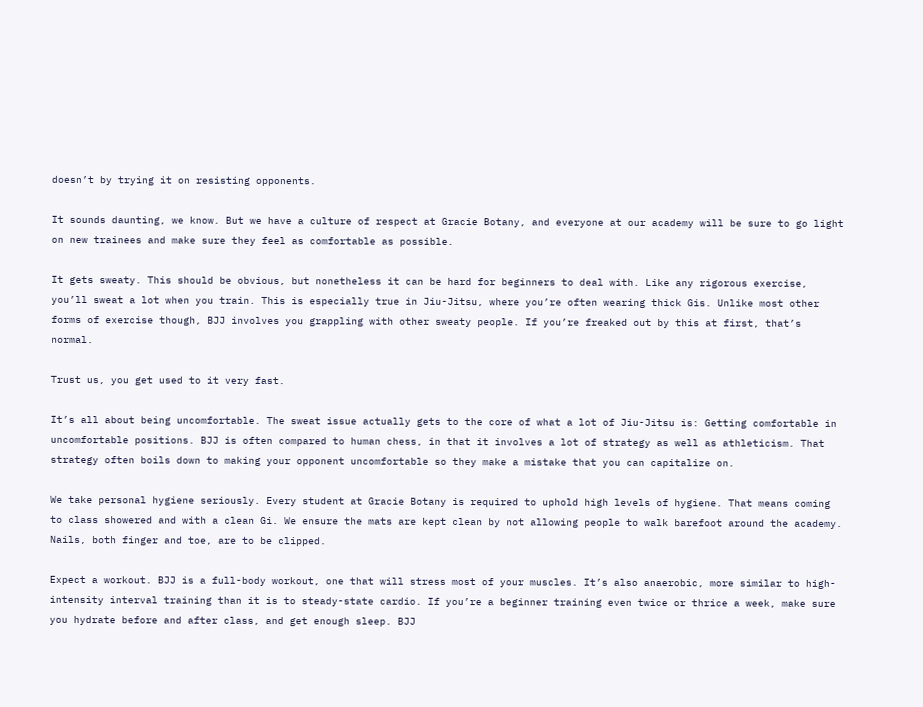doesn’t by trying it on resisting opponents.

It sounds daunting, we know. But we have a culture of respect at Gracie Botany, and everyone at our academy will be sure to go light on new trainees and make sure they feel as comfortable as possible.

It gets sweaty. This should be obvious, but nonetheless it can be hard for beginners to deal with. Like any rigorous exercise, you’ll sweat a lot when you train. This is especially true in Jiu-Jitsu, where you’re often wearing thick Gis. Unlike most other forms of exercise though, BJJ involves you grappling with other sweaty people. If you’re freaked out by this at first, that’s normal.

Trust us, you get used to it very fast.

It’s all about being uncomfortable. The sweat issue actually gets to the core of what a lot of Jiu-Jitsu is: Getting comfortable in uncomfortable positions. BJJ is often compared to human chess, in that it involves a lot of strategy as well as athleticism. That strategy often boils down to making your opponent uncomfortable so they make a mistake that you can capitalize on.

We take personal hygiene seriously. Every student at Gracie Botany is required to uphold high levels of hygiene. That means coming to class showered and with a clean Gi. We ensure the mats are kept clean by not allowing people to walk barefoot around the academy. Nails, both finger and toe, are to be clipped.

Expect a workout. BJJ is a full-body workout, one that will stress most of your muscles. It’s also anaerobic, more similar to high-intensity interval training than it is to steady-state cardio. If you’re a beginner training even twice or thrice a week, make sure you hydrate before and after class, and get enough sleep. BJJ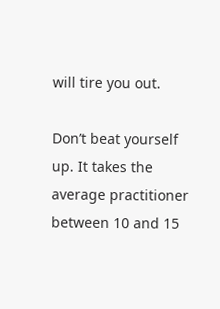will tire you out.

Don’t beat yourself up. It takes the average practitioner between 10 and 15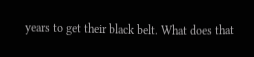years to get their black belt. What does that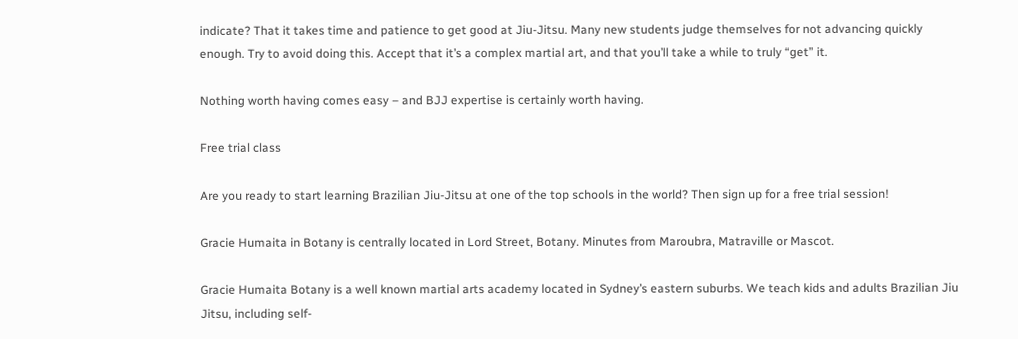indicate? That it takes time and patience to get good at Jiu-Jitsu. Many new students judge themselves for not advancing quickly enough. Try to avoid doing this. Accept that it’s a complex martial art, and that you’ll take a while to truly “get” it.

Nothing worth having comes easy – and BJJ expertise is certainly worth having.

Free trial class

Are you ready to start learning Brazilian Jiu-Jitsu at one of the top schools in the world? Then sign up for a free trial session!

Gracie Humaita in Botany is centrally located in Lord Street, Botany. Minutes from Maroubra, Matraville or Mascot.

Gracie Humaita Botany is a well known martial arts academy located in Sydney’s eastern suburbs. We teach kids and adults Brazilian Jiu Jitsu, including self-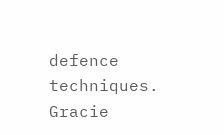defence techniques. Gracie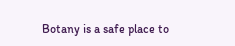Botany is a safe place to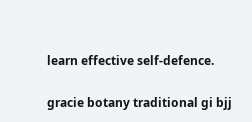learn effective self-defence.

gracie botany traditional gi bjj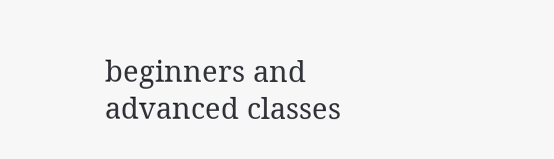beginners and advanced classes